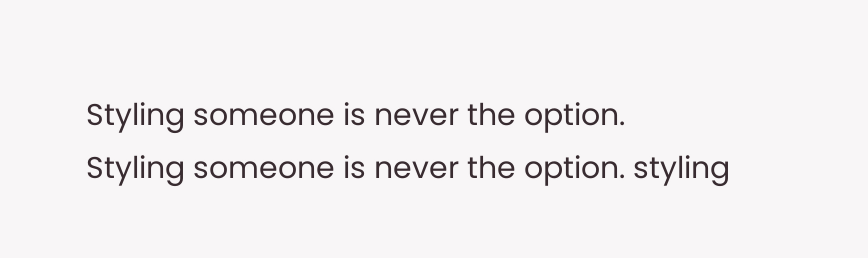Styling someone is never the option.
Styling someone is never the option. styling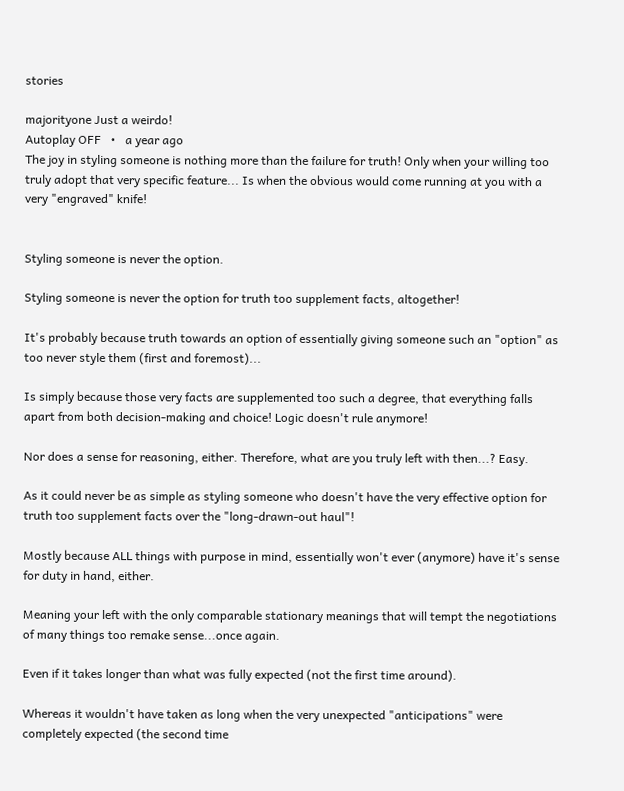stories

majorityone Just a weirdo!
Autoplay OFF   •   a year ago
The joy in styling someone is nothing more than the failure for truth! Only when your willing too truly adopt that very specific feature... Is when the obvious would come running at you with a very "engraved" knife!


Styling someone is never the option.

Styling someone is never the option for truth too supplement facts, altogether!

It's probably because truth towards an option of essentially giving someone such an "option" as too never style them (first and foremost)...

Is simply because those very facts are supplemented too such a degree, that everything falls apart from both decision-making and choice! Logic doesn't rule anymore!

Nor does a sense for reasoning, either. Therefore, what are you truly left with then...? Easy.

As it could never be as simple as styling someone who doesn't have the very effective option for truth too supplement facts over the "long-drawn-out haul"!

Mostly because ALL things with purpose in mind, essentially won't ever (anymore) have it's sense for duty in hand, either.

Meaning your left with the only comparable stationary meanings that will tempt the negotiations of many things too remake sense...once again.

Even if it takes longer than what was fully expected (not the first time around).

Whereas it wouldn't have taken as long when the very unexpected "anticipations" were completely expected (the second time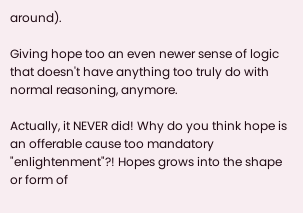around).

Giving hope too an even newer sense of logic that doesn't have anything too truly do with normal reasoning, anymore.

Actually, it NEVER did! Why do you think hope is an offerable cause too mandatory "enlightenment"?! Hopes grows into the shape or form of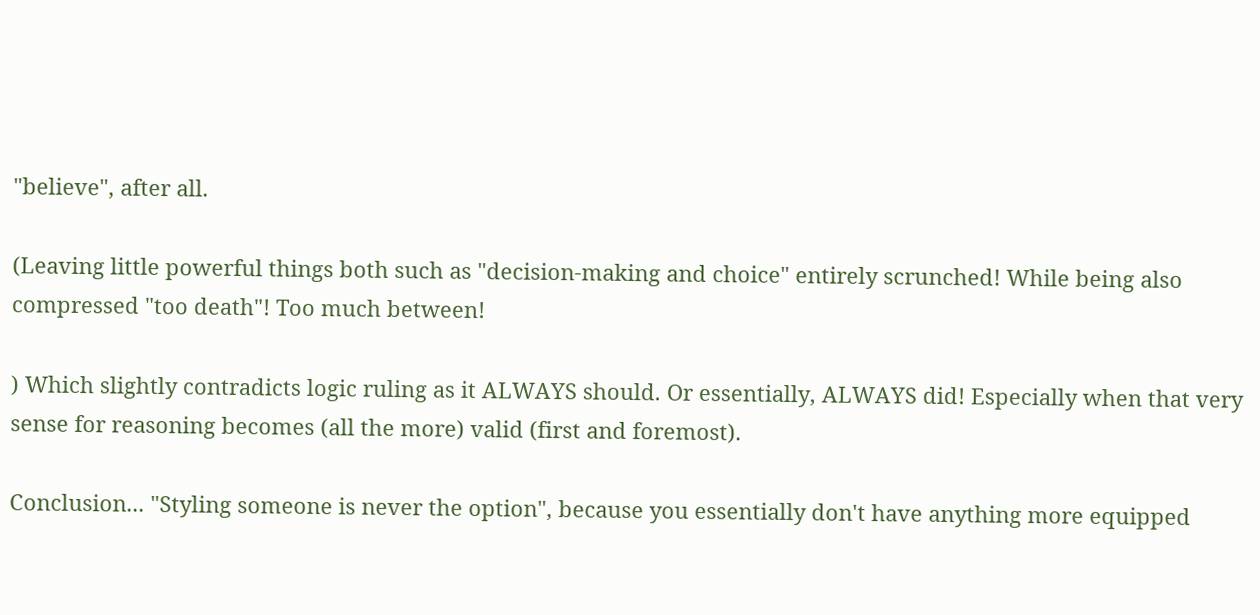"believe", after all.

(Leaving little powerful things both such as "decision-making and choice" entirely scrunched! While being also compressed "too death"! Too much between!

) Which slightly contradicts logic ruling as it ALWAYS should. Or essentially, ALWAYS did! Especially when that very sense for reasoning becomes (all the more) valid (first and foremost).

Conclusion... "Styling someone is never the option", because you essentially don't have anything more equipped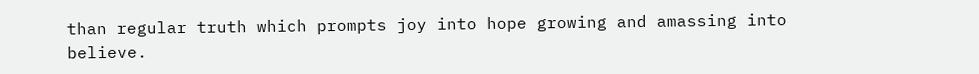than regular truth which prompts joy into hope growing and amassing into believe.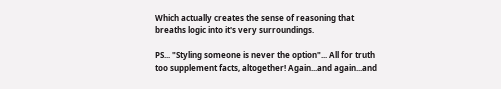Which actually creates the sense of reasoning that breaths logic into it's very surroundings.

PS... "Styling someone is never the option"... All for truth too supplement facts, altogether! Again...and again...and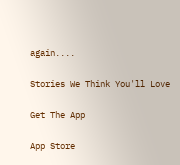again....

Stories We Think You'll Love

Get The App

App Store